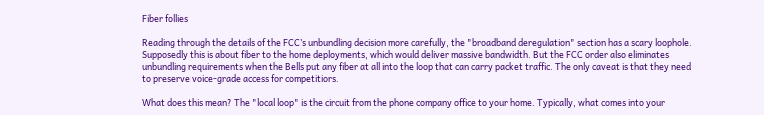Fiber follies

Reading through the details of the FCC’s unbundling decision more carefully, the "broadband deregulation" section has a scary loophole. Supposedly this is about fiber to the home deployments, which would deliver massive bandwidth. But the FCC order also eliminates unbundling requirements when the Bells put any fiber at all into the loop that can carry packet traffic. The only caveat is that they need to preserve voice-grade access for competitiors.

What does this mean? The "local loop" is the circuit from the phone company office to your home. Typically, what comes into your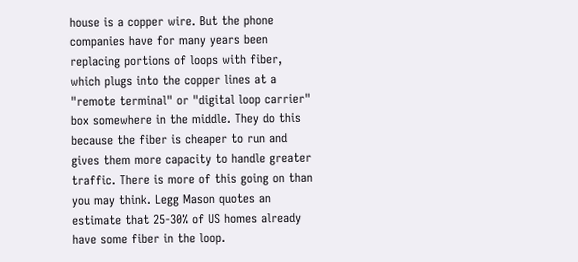house is a copper wire. But the phone companies have for many years been replacing portions of loops with fiber, which plugs into the copper lines at a "remote terminal" or "digital loop carrier" box somewhere in the middle. They do this because the fiber is cheaper to run and gives them more capacity to handle greater traffic. There is more of this going on than you may think. Legg Mason quotes an estimate that 25-30% of US homes already have some fiber in the loop.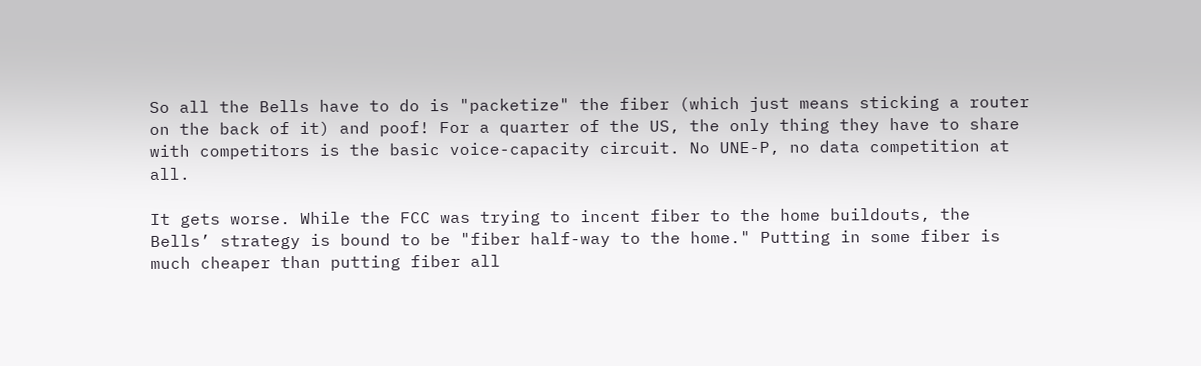So all the Bells have to do is "packetize" the fiber (which just means sticking a router on the back of it) and poof! For a quarter of the US, the only thing they have to share with competitors is the basic voice-capacity circuit. No UNE-P, no data competition at all.

It gets worse. While the FCC was trying to incent fiber to the home buildouts, the Bells’ strategy is bound to be "fiber half-way to the home." Putting in some fiber is much cheaper than putting fiber all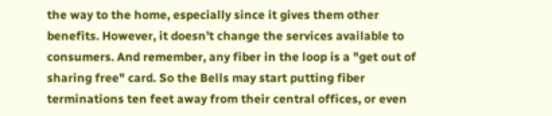the way to the home, especially since it gives them other benefits. However, it doesn’t change the services available to consumers. And remember, any fiber in the loop is a "get out of sharing free" card. So the Bells may start putting fiber terminations ten feet away from their central offices, or even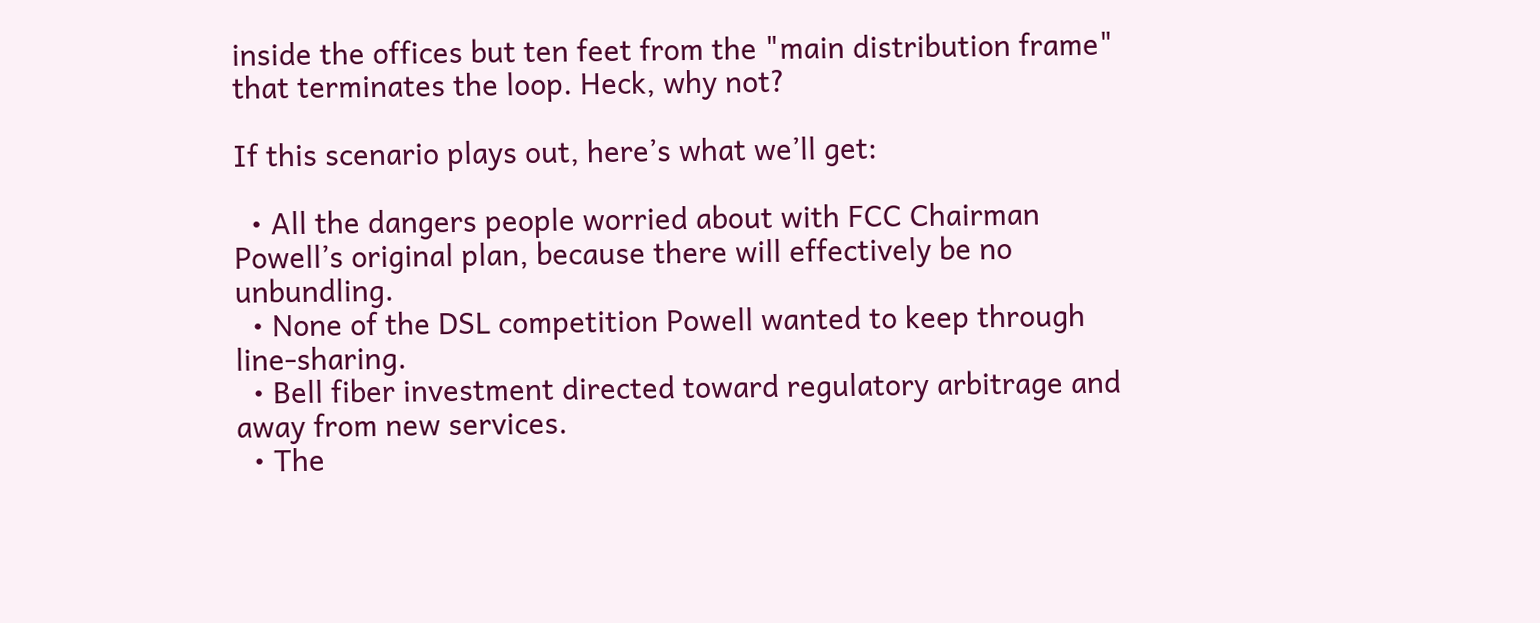inside the offices but ten feet from the "main distribution frame" that terminates the loop. Heck, why not?

If this scenario plays out, here’s what we’ll get:

  • All the dangers people worried about with FCC Chairman Powell’s original plan, because there will effectively be no unbundling.
  • None of the DSL competition Powell wanted to keep through line-sharing.
  • Bell fiber investment directed toward regulatory arbitrage and away from new services.
  • The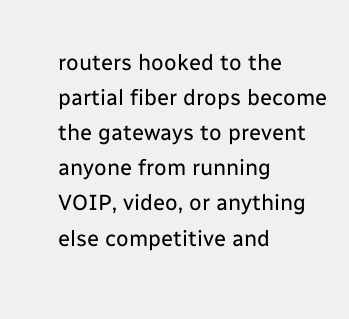routers hooked to the partial fiber drops become the gateways to prevent anyone from running VOIP, video, or anything else competitive and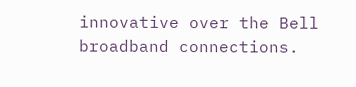innovative over the Bell broadband connections.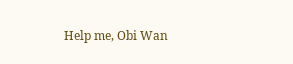Help me, Obi Wan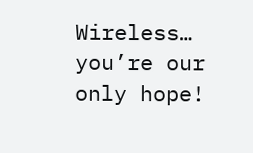Wireless… you’re our only hope!